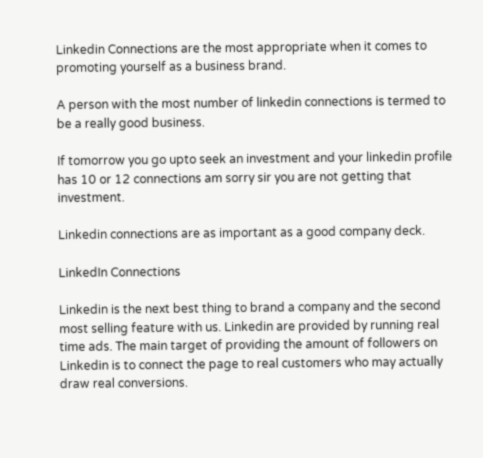Linkedin Connections are the most appropriate when it comes to promoting yourself as a business brand.

A person with the most number of linkedin connections is termed to be a really good business.

If tomorrow you go upto seek an investment and your linkedin profile has 10 or 12 connections am sorry sir you are not getting that investment.

Linkedin connections are as important as a good company deck.

LinkedIn Connections

Linkedin is the next best thing to brand a company and the second most selling feature with us. Linkedin are provided by running real time ads. The main target of providing the amount of followers on Linkedin is to connect the page to real customers who may actually draw real conversions.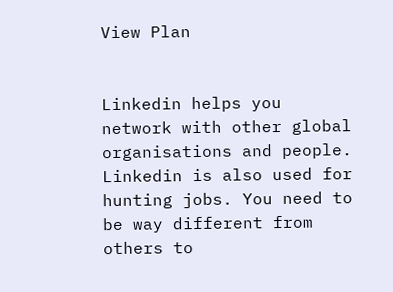View Plan


Linkedin helps you network with other global organisations and people. Linkedin is also used for hunting jobs. You need to be way different from others to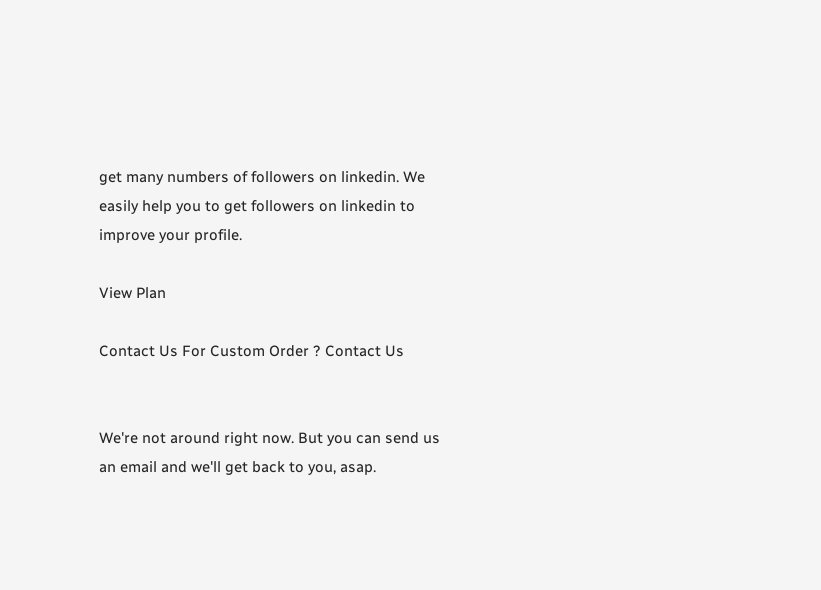get many numbers of followers on linkedin. We easily help you to get followers on linkedin to improve your profile.

View Plan

Contact Us For Custom Order ? Contact Us


We're not around right now. But you can send us an email and we'll get back to you, asap.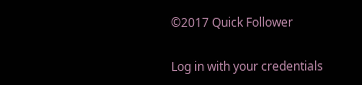©2017 Quick Follower

Log in with your credentials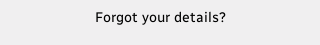Forgot your details?